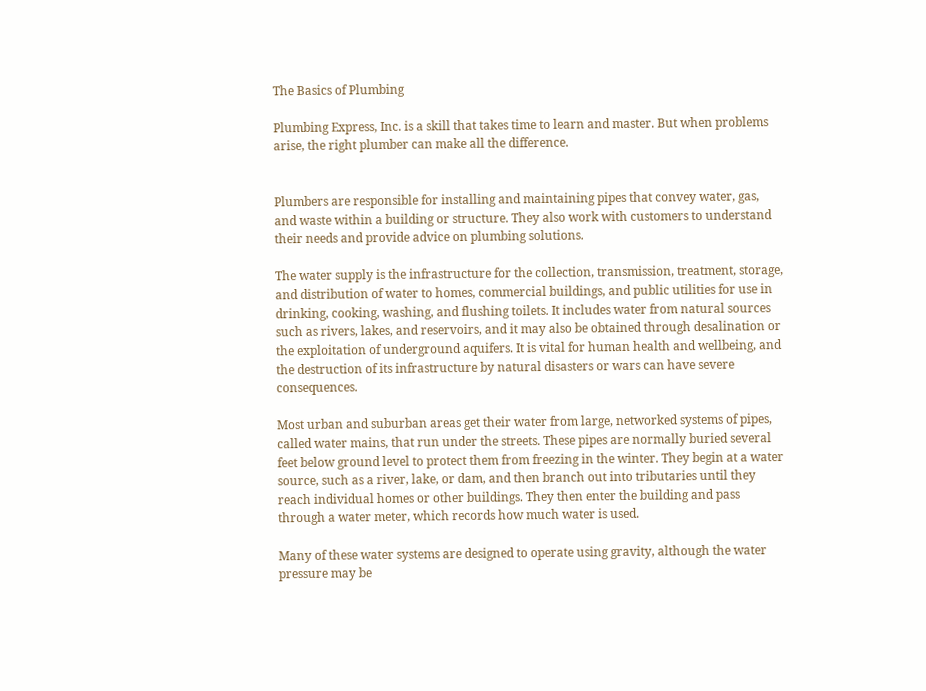The Basics of Plumbing

Plumbing Express, Inc. is a skill that takes time to learn and master. But when problems arise, the right plumber can make all the difference.


Plumbers are responsible for installing and maintaining pipes that convey water, gas, and waste within a building or structure. They also work with customers to understand their needs and provide advice on plumbing solutions.

The water supply is the infrastructure for the collection, transmission, treatment, storage, and distribution of water to homes, commercial buildings, and public utilities for use in drinking, cooking, washing, and flushing toilets. It includes water from natural sources such as rivers, lakes, and reservoirs, and it may also be obtained through desalination or the exploitation of underground aquifers. It is vital for human health and wellbeing, and the destruction of its infrastructure by natural disasters or wars can have severe consequences.

Most urban and suburban areas get their water from large, networked systems of pipes, called water mains, that run under the streets. These pipes are normally buried several feet below ground level to protect them from freezing in the winter. They begin at a water source, such as a river, lake, or dam, and then branch out into tributaries until they reach individual homes or other buildings. They then enter the building and pass through a water meter, which records how much water is used.

Many of these water systems are designed to operate using gravity, although the water pressure may be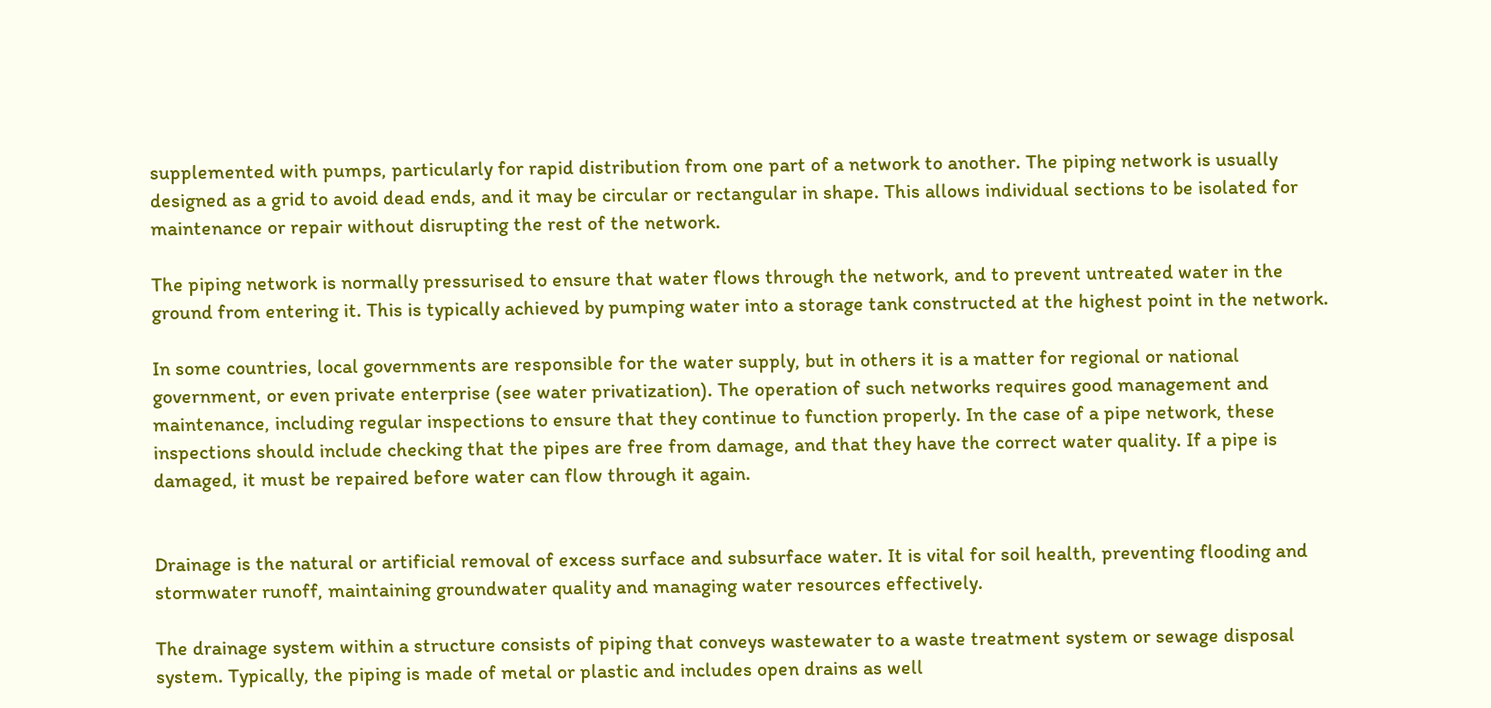supplemented with pumps, particularly for rapid distribution from one part of a network to another. The piping network is usually designed as a grid to avoid dead ends, and it may be circular or rectangular in shape. This allows individual sections to be isolated for maintenance or repair without disrupting the rest of the network.

The piping network is normally pressurised to ensure that water flows through the network, and to prevent untreated water in the ground from entering it. This is typically achieved by pumping water into a storage tank constructed at the highest point in the network.

In some countries, local governments are responsible for the water supply, but in others it is a matter for regional or national government, or even private enterprise (see water privatization). The operation of such networks requires good management and maintenance, including regular inspections to ensure that they continue to function properly. In the case of a pipe network, these inspections should include checking that the pipes are free from damage, and that they have the correct water quality. If a pipe is damaged, it must be repaired before water can flow through it again.


Drainage is the natural or artificial removal of excess surface and subsurface water. It is vital for soil health, preventing flooding and stormwater runoff, maintaining groundwater quality and managing water resources effectively.

The drainage system within a structure consists of piping that conveys wastewater to a waste treatment system or sewage disposal system. Typically, the piping is made of metal or plastic and includes open drains as well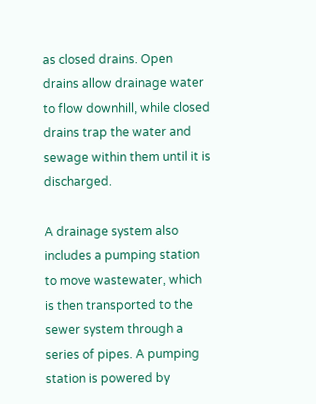as closed drains. Open drains allow drainage water to flow downhill, while closed drains trap the water and sewage within them until it is discharged.

A drainage system also includes a pumping station to move wastewater, which is then transported to the sewer system through a series of pipes. A pumping station is powered by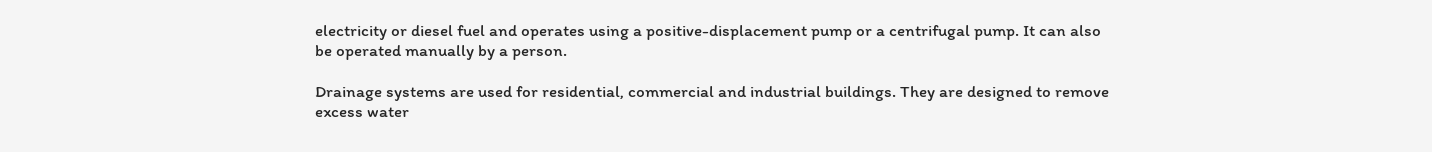electricity or diesel fuel and operates using a positive-displacement pump or a centrifugal pump. It can also be operated manually by a person.

Drainage systems are used for residential, commercial and industrial buildings. They are designed to remove excess water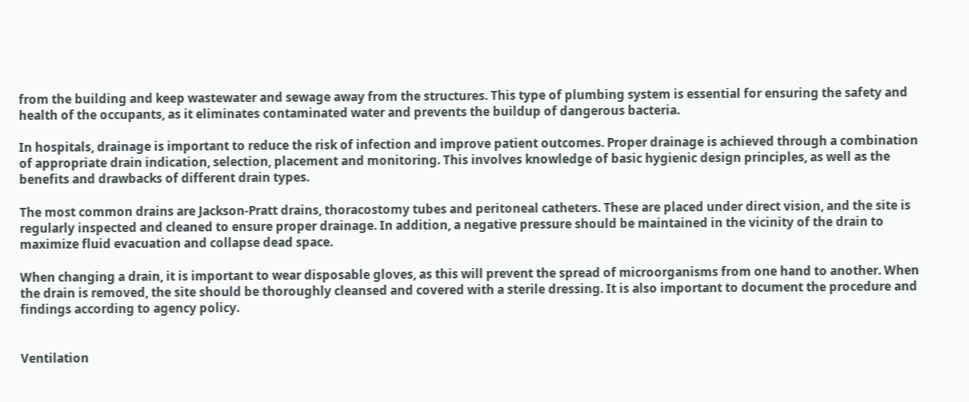from the building and keep wastewater and sewage away from the structures. This type of plumbing system is essential for ensuring the safety and health of the occupants, as it eliminates contaminated water and prevents the buildup of dangerous bacteria.

In hospitals, drainage is important to reduce the risk of infection and improve patient outcomes. Proper drainage is achieved through a combination of appropriate drain indication, selection, placement and monitoring. This involves knowledge of basic hygienic design principles, as well as the benefits and drawbacks of different drain types.

The most common drains are Jackson-Pratt drains, thoracostomy tubes and peritoneal catheters. These are placed under direct vision, and the site is regularly inspected and cleaned to ensure proper drainage. In addition, a negative pressure should be maintained in the vicinity of the drain to maximize fluid evacuation and collapse dead space.

When changing a drain, it is important to wear disposable gloves, as this will prevent the spread of microorganisms from one hand to another. When the drain is removed, the site should be thoroughly cleansed and covered with a sterile dressing. It is also important to document the procedure and findings according to agency policy.


Ventilation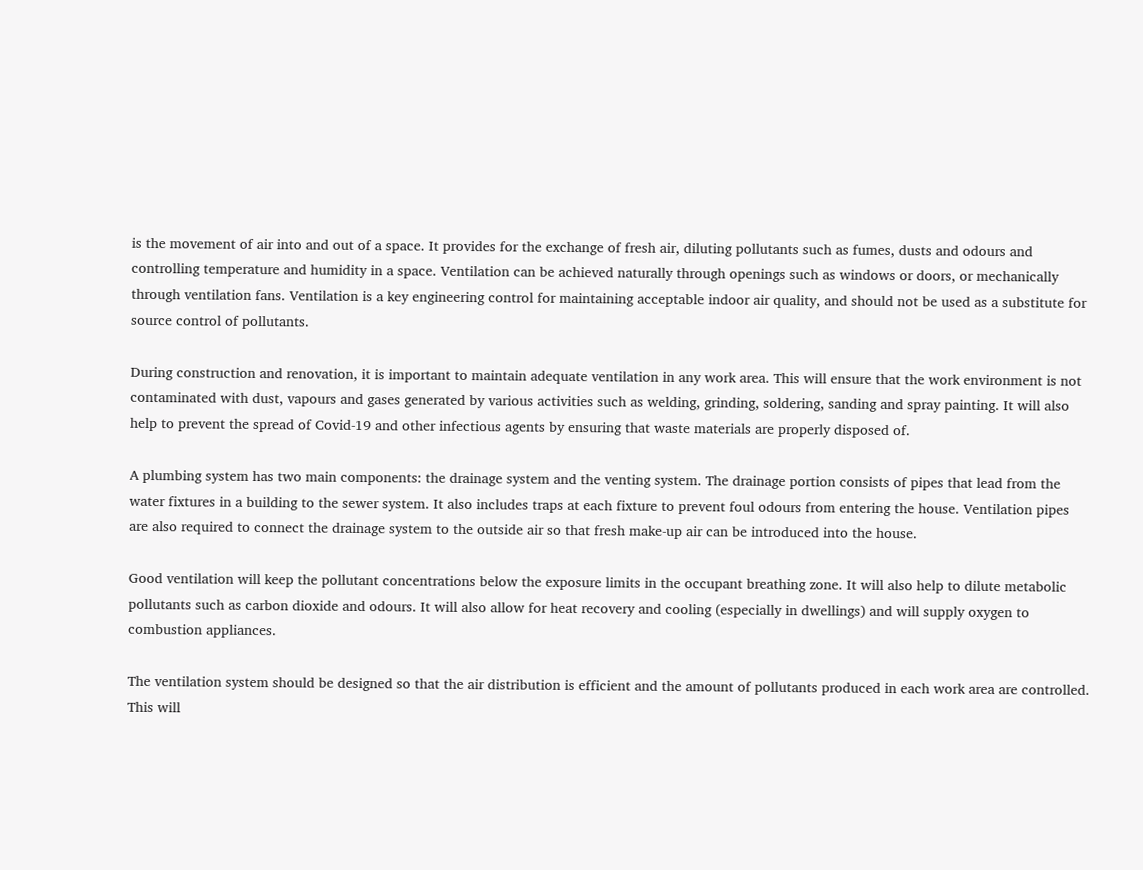is the movement of air into and out of a space. It provides for the exchange of fresh air, diluting pollutants such as fumes, dusts and odours and controlling temperature and humidity in a space. Ventilation can be achieved naturally through openings such as windows or doors, or mechanically through ventilation fans. Ventilation is a key engineering control for maintaining acceptable indoor air quality, and should not be used as a substitute for source control of pollutants.

During construction and renovation, it is important to maintain adequate ventilation in any work area. This will ensure that the work environment is not contaminated with dust, vapours and gases generated by various activities such as welding, grinding, soldering, sanding and spray painting. It will also help to prevent the spread of Covid-19 and other infectious agents by ensuring that waste materials are properly disposed of.

A plumbing system has two main components: the drainage system and the venting system. The drainage portion consists of pipes that lead from the water fixtures in a building to the sewer system. It also includes traps at each fixture to prevent foul odours from entering the house. Ventilation pipes are also required to connect the drainage system to the outside air so that fresh make-up air can be introduced into the house.

Good ventilation will keep the pollutant concentrations below the exposure limits in the occupant breathing zone. It will also help to dilute metabolic pollutants such as carbon dioxide and odours. It will also allow for heat recovery and cooling (especially in dwellings) and will supply oxygen to combustion appliances.

The ventilation system should be designed so that the air distribution is efficient and the amount of pollutants produced in each work area are controlled. This will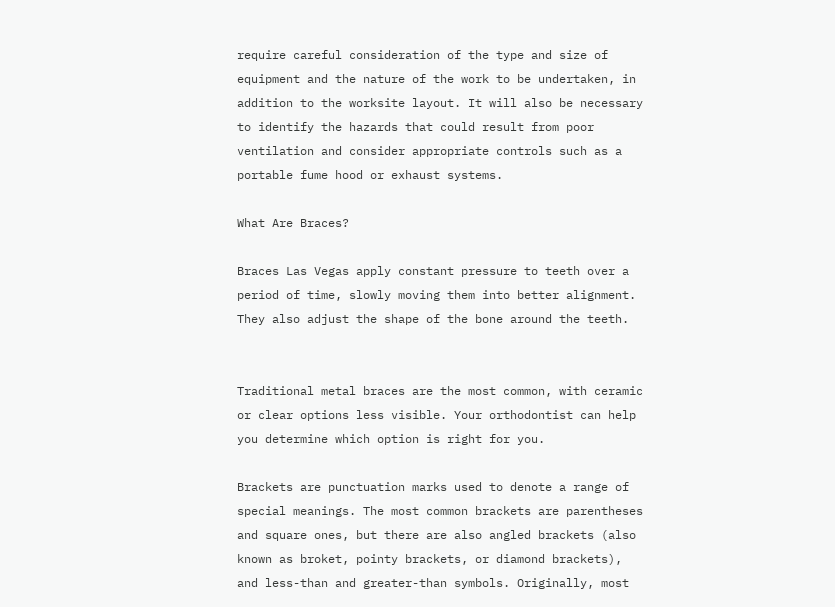require careful consideration of the type and size of equipment and the nature of the work to be undertaken, in addition to the worksite layout. It will also be necessary to identify the hazards that could result from poor ventilation and consider appropriate controls such as a portable fume hood or exhaust systems.

What Are Braces?

Braces Las Vegas apply constant pressure to teeth over a period of time, slowly moving them into better alignment. They also adjust the shape of the bone around the teeth.


Traditional metal braces are the most common, with ceramic or clear options less visible. Your orthodontist can help you determine which option is right for you.

Brackets are punctuation marks used to denote a range of special meanings. The most common brackets are parentheses and square ones, but there are also angled brackets (also known as broket, pointy brackets, or diamond brackets), and less-than and greater-than symbols. Originally, most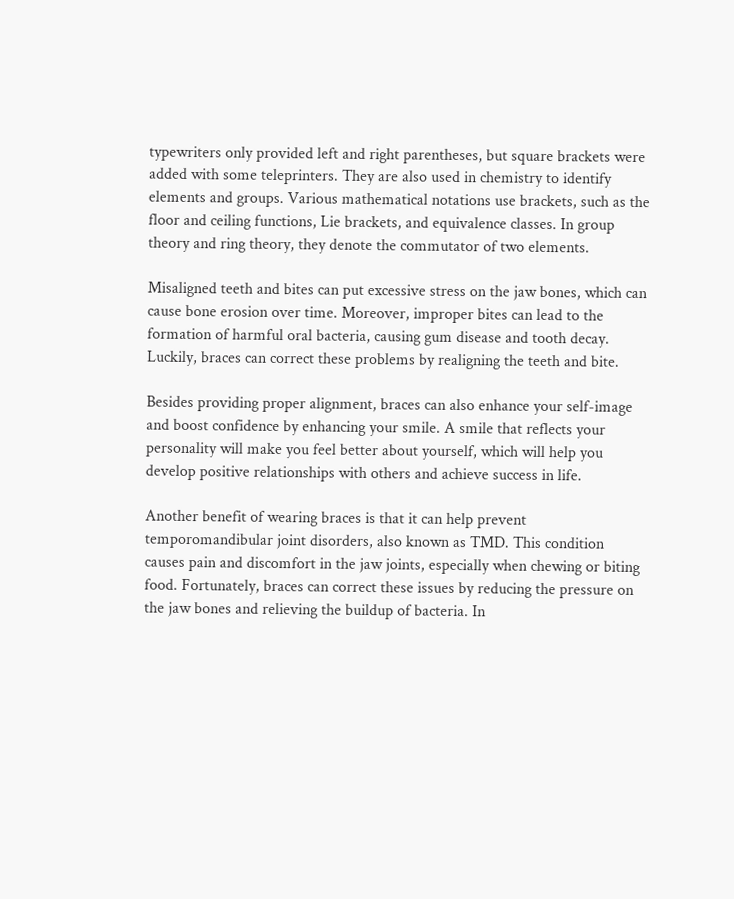typewriters only provided left and right parentheses, but square brackets were added with some teleprinters. They are also used in chemistry to identify elements and groups. Various mathematical notations use brackets, such as the floor and ceiling functions, Lie brackets, and equivalence classes. In group theory and ring theory, they denote the commutator of two elements.

Misaligned teeth and bites can put excessive stress on the jaw bones, which can cause bone erosion over time. Moreover, improper bites can lead to the formation of harmful oral bacteria, causing gum disease and tooth decay. Luckily, braces can correct these problems by realigning the teeth and bite.

Besides providing proper alignment, braces can also enhance your self-image and boost confidence by enhancing your smile. A smile that reflects your personality will make you feel better about yourself, which will help you develop positive relationships with others and achieve success in life.

Another benefit of wearing braces is that it can help prevent temporomandibular joint disorders, also known as TMD. This condition causes pain and discomfort in the jaw joints, especially when chewing or biting food. Fortunately, braces can correct these issues by reducing the pressure on the jaw bones and relieving the buildup of bacteria. In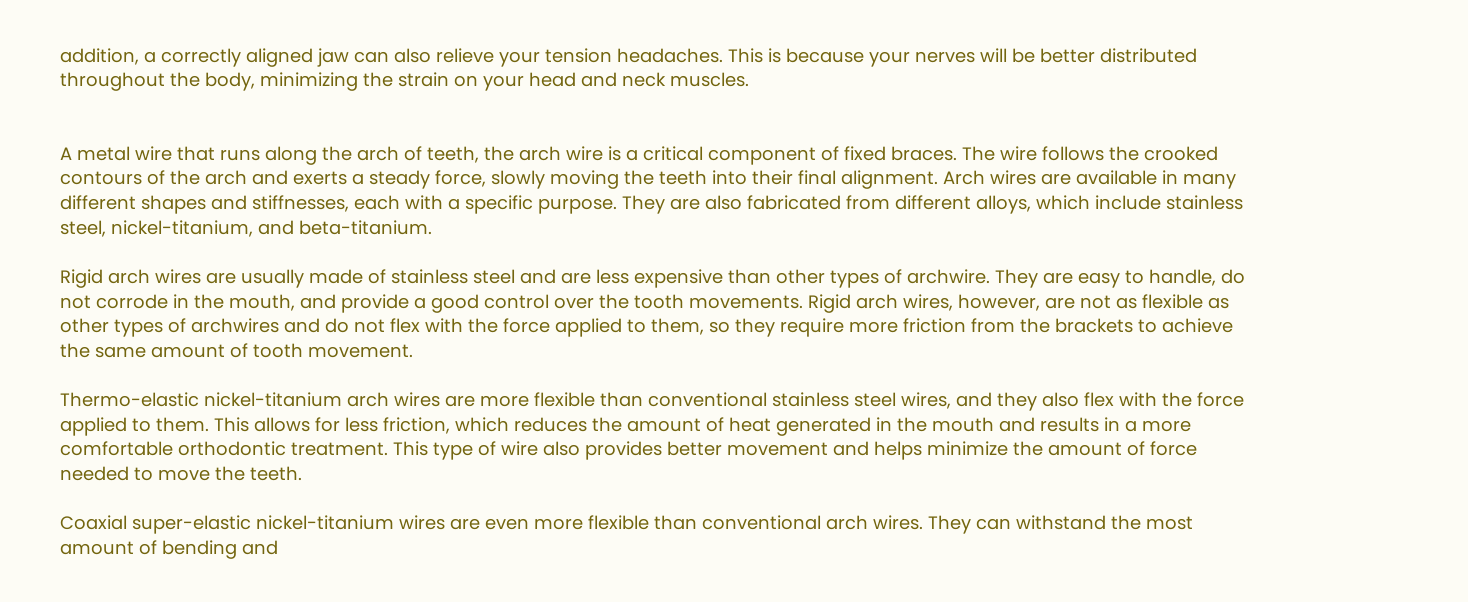addition, a correctly aligned jaw can also relieve your tension headaches. This is because your nerves will be better distributed throughout the body, minimizing the strain on your head and neck muscles.


A metal wire that runs along the arch of teeth, the arch wire is a critical component of fixed braces. The wire follows the crooked contours of the arch and exerts a steady force, slowly moving the teeth into their final alignment. Arch wires are available in many different shapes and stiffnesses, each with a specific purpose. They are also fabricated from different alloys, which include stainless steel, nickel-titanium, and beta-titanium.

Rigid arch wires are usually made of stainless steel and are less expensive than other types of archwire. They are easy to handle, do not corrode in the mouth, and provide a good control over the tooth movements. Rigid arch wires, however, are not as flexible as other types of archwires and do not flex with the force applied to them, so they require more friction from the brackets to achieve the same amount of tooth movement.

Thermo-elastic nickel-titanium arch wires are more flexible than conventional stainless steel wires, and they also flex with the force applied to them. This allows for less friction, which reduces the amount of heat generated in the mouth and results in a more comfortable orthodontic treatment. This type of wire also provides better movement and helps minimize the amount of force needed to move the teeth.

Coaxial super-elastic nickel-titanium wires are even more flexible than conventional arch wires. They can withstand the most amount of bending and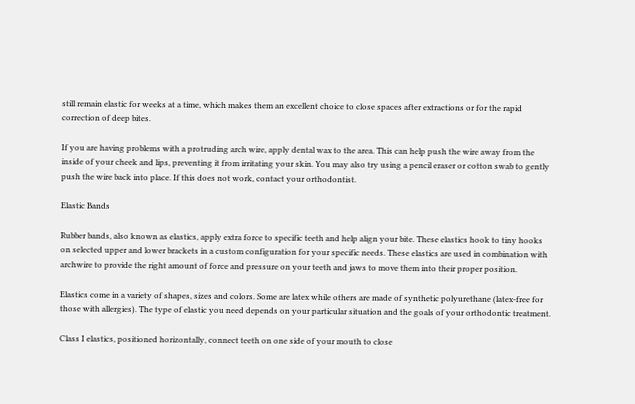still remain elastic for weeks at a time, which makes them an excellent choice to close spaces after extractions or for the rapid correction of deep bites.

If you are having problems with a protruding arch wire, apply dental wax to the area. This can help push the wire away from the inside of your cheek and lips, preventing it from irritating your skin. You may also try using a pencil eraser or cotton swab to gently push the wire back into place. If this does not work, contact your orthodontist.

Elastic Bands

Rubber bands, also known as elastics, apply extra force to specific teeth and help align your bite. These elastics hook to tiny hooks on selected upper and lower brackets in a custom configuration for your specific needs. These elastics are used in combination with archwire to provide the right amount of force and pressure on your teeth and jaws to move them into their proper position.

Elastics come in a variety of shapes, sizes and colors. Some are latex while others are made of synthetic polyurethane (latex-free for those with allergies). The type of elastic you need depends on your particular situation and the goals of your orthodontic treatment.

Class I elastics, positioned horizontally, connect teeth on one side of your mouth to close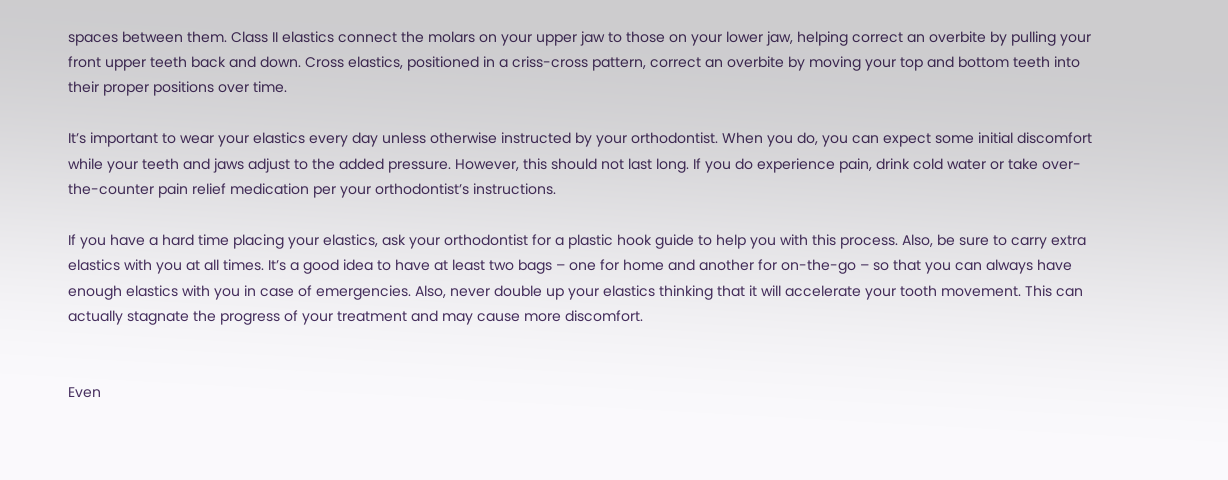spaces between them. Class II elastics connect the molars on your upper jaw to those on your lower jaw, helping correct an overbite by pulling your front upper teeth back and down. Cross elastics, positioned in a criss-cross pattern, correct an overbite by moving your top and bottom teeth into their proper positions over time.

It’s important to wear your elastics every day unless otherwise instructed by your orthodontist. When you do, you can expect some initial discomfort while your teeth and jaws adjust to the added pressure. However, this should not last long. If you do experience pain, drink cold water or take over-the-counter pain relief medication per your orthodontist’s instructions.

If you have a hard time placing your elastics, ask your orthodontist for a plastic hook guide to help you with this process. Also, be sure to carry extra elastics with you at all times. It’s a good idea to have at least two bags – one for home and another for on-the-go – so that you can always have enough elastics with you in case of emergencies. Also, never double up your elastics thinking that it will accelerate your tooth movement. This can actually stagnate the progress of your treatment and may cause more discomfort.


Even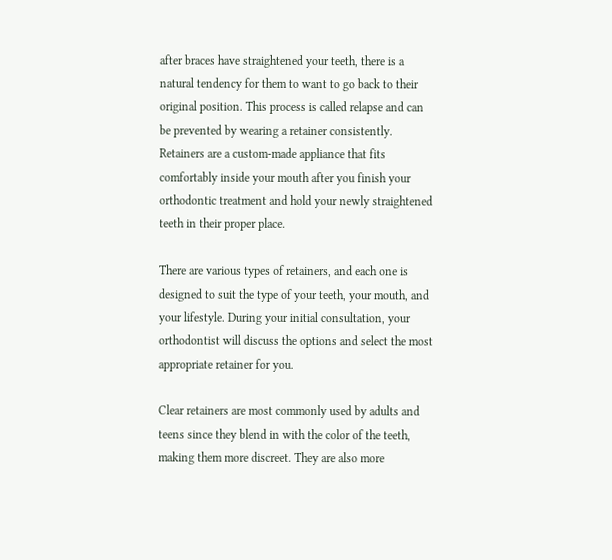after braces have straightened your teeth, there is a natural tendency for them to want to go back to their original position. This process is called relapse and can be prevented by wearing a retainer consistently. Retainers are a custom-made appliance that fits comfortably inside your mouth after you finish your orthodontic treatment and hold your newly straightened teeth in their proper place.

There are various types of retainers, and each one is designed to suit the type of your teeth, your mouth, and your lifestyle. During your initial consultation, your orthodontist will discuss the options and select the most appropriate retainer for you.

Clear retainers are most commonly used by adults and teens since they blend in with the color of the teeth, making them more discreet. They are also more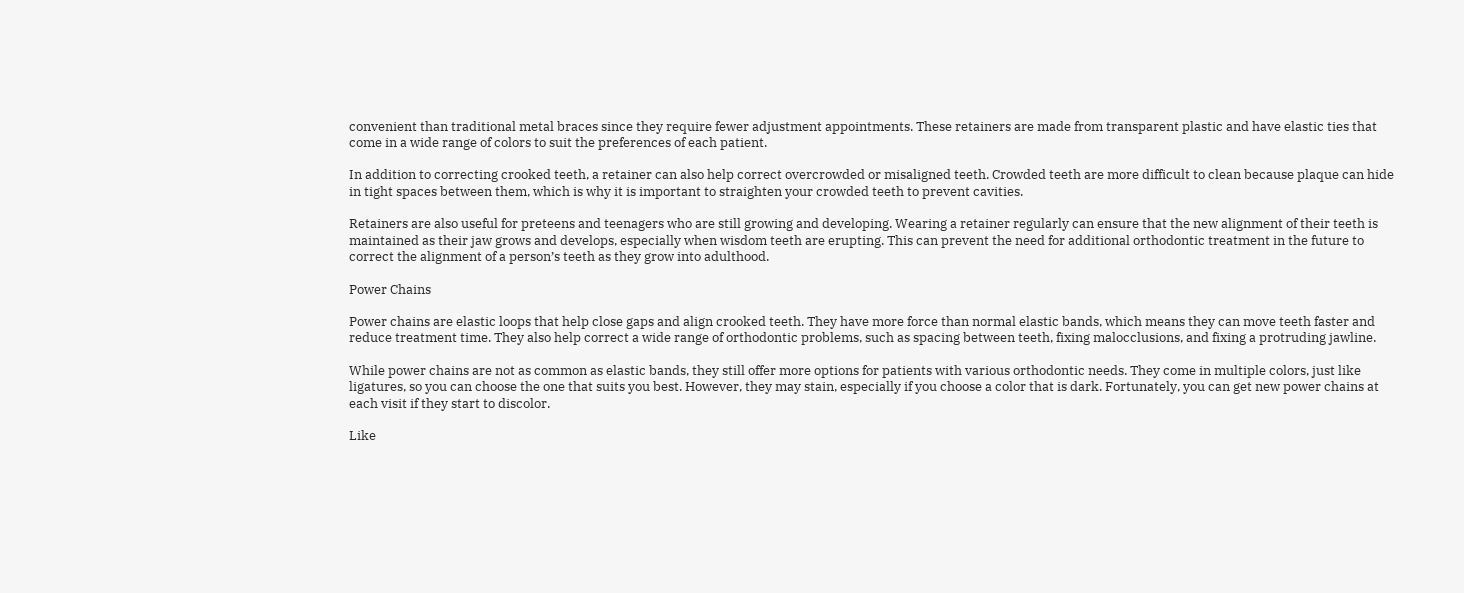convenient than traditional metal braces since they require fewer adjustment appointments. These retainers are made from transparent plastic and have elastic ties that come in a wide range of colors to suit the preferences of each patient.

In addition to correcting crooked teeth, a retainer can also help correct overcrowded or misaligned teeth. Crowded teeth are more difficult to clean because plaque can hide in tight spaces between them, which is why it is important to straighten your crowded teeth to prevent cavities.

Retainers are also useful for preteens and teenagers who are still growing and developing. Wearing a retainer regularly can ensure that the new alignment of their teeth is maintained as their jaw grows and develops, especially when wisdom teeth are erupting. This can prevent the need for additional orthodontic treatment in the future to correct the alignment of a person’s teeth as they grow into adulthood.

Power Chains

Power chains are elastic loops that help close gaps and align crooked teeth. They have more force than normal elastic bands, which means they can move teeth faster and reduce treatment time. They also help correct a wide range of orthodontic problems, such as spacing between teeth, fixing malocclusions, and fixing a protruding jawline.

While power chains are not as common as elastic bands, they still offer more options for patients with various orthodontic needs. They come in multiple colors, just like ligatures, so you can choose the one that suits you best. However, they may stain, especially if you choose a color that is dark. Fortunately, you can get new power chains at each visit if they start to discolor.

Like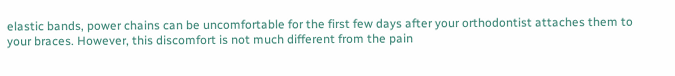elastic bands, power chains can be uncomfortable for the first few days after your orthodontist attaches them to your braces. However, this discomfort is not much different from the pain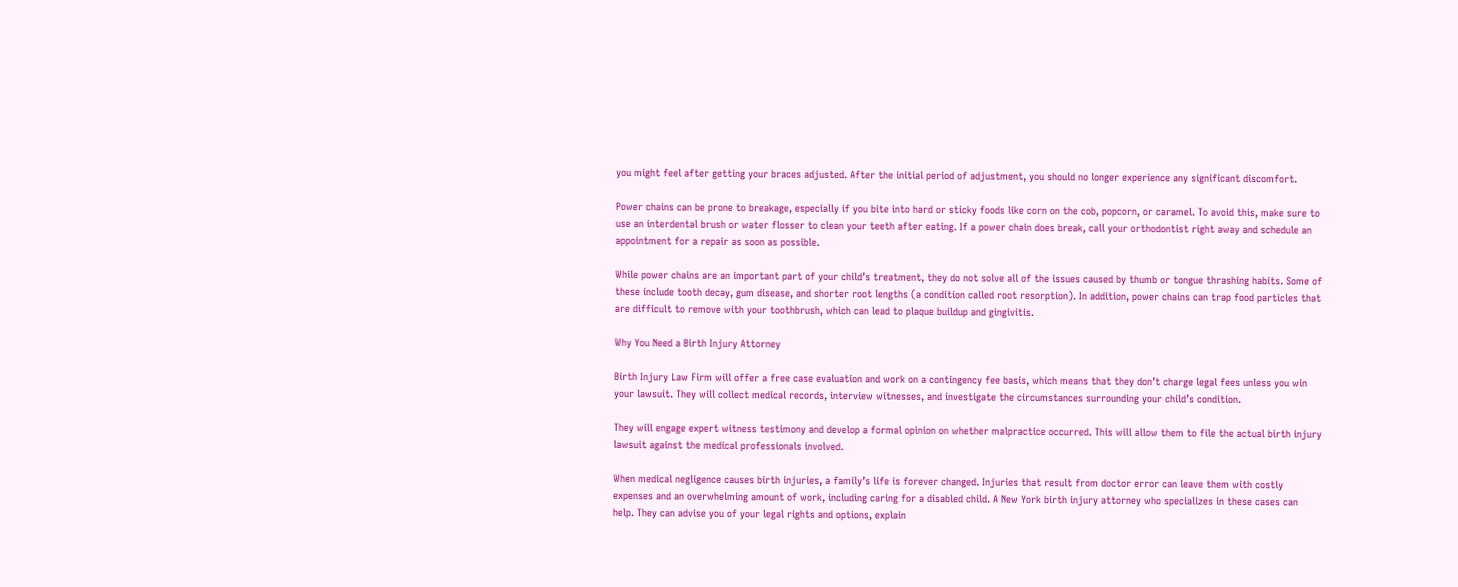you might feel after getting your braces adjusted. After the initial period of adjustment, you should no longer experience any significant discomfort.

Power chains can be prone to breakage, especially if you bite into hard or sticky foods like corn on the cob, popcorn, or caramel. To avoid this, make sure to use an interdental brush or water flosser to clean your teeth after eating. If a power chain does break, call your orthodontist right away and schedule an appointment for a repair as soon as possible.

While power chains are an important part of your child’s treatment, they do not solve all of the issues caused by thumb or tongue thrashing habits. Some of these include tooth decay, gum disease, and shorter root lengths (a condition called root resorption). In addition, power chains can trap food particles that are difficult to remove with your toothbrush, which can lead to plaque buildup and gingivitis.

Why You Need a Birth Injury Attorney

Birth Injury Law Firm will offer a free case evaluation and work on a contingency fee basis, which means that they don’t charge legal fees unless you win your lawsuit. They will collect medical records, interview witnesses, and investigate the circumstances surrounding your child’s condition.

They will engage expert witness testimony and develop a formal opinion on whether malpractice occurred. This will allow them to file the actual birth injury lawsuit against the medical professionals involved.

When medical negligence causes birth injuries, a family’s life is forever changed. Injuries that result from doctor error can leave them with costly expenses and an overwhelming amount of work, including caring for a disabled child. A New York birth injury attorney who specializes in these cases can help. They can advise you of your legal rights and options, explain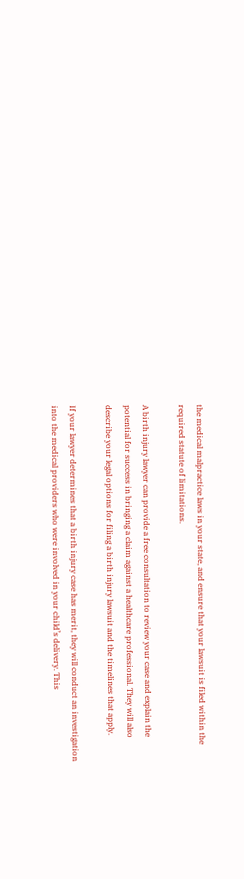the medical malpractice laws in your state, and ensure that your lawsuit is filed within the required statute of limitations.

A birth injury lawyer can provide a free consultation to review your case and explain the potential for success in bringing a claim against a healthcare professional. They will also describe your legal options for filing a birth injury lawsuit and the timelines that apply.

If your lawyer determines that a birth injury case has merit, they will conduct an investigation into the medical providers who were involved in your child’s delivery. This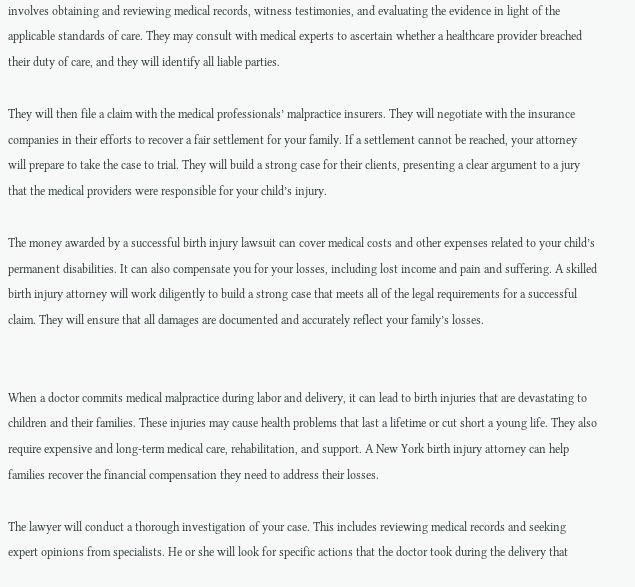involves obtaining and reviewing medical records, witness testimonies, and evaluating the evidence in light of the applicable standards of care. They may consult with medical experts to ascertain whether a healthcare provider breached their duty of care, and they will identify all liable parties.

They will then file a claim with the medical professionals’ malpractice insurers. They will negotiate with the insurance companies in their efforts to recover a fair settlement for your family. If a settlement cannot be reached, your attorney will prepare to take the case to trial. They will build a strong case for their clients, presenting a clear argument to a jury that the medical providers were responsible for your child’s injury.

The money awarded by a successful birth injury lawsuit can cover medical costs and other expenses related to your child’s permanent disabilities. It can also compensate you for your losses, including lost income and pain and suffering. A skilled birth injury attorney will work diligently to build a strong case that meets all of the legal requirements for a successful claim. They will ensure that all damages are documented and accurately reflect your family’s losses.


When a doctor commits medical malpractice during labor and delivery, it can lead to birth injuries that are devastating to children and their families. These injuries may cause health problems that last a lifetime or cut short a young life. They also require expensive and long-term medical care, rehabilitation, and support. A New York birth injury attorney can help families recover the financial compensation they need to address their losses.

The lawyer will conduct a thorough investigation of your case. This includes reviewing medical records and seeking expert opinions from specialists. He or she will look for specific actions that the doctor took during the delivery that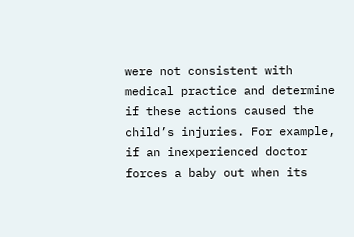were not consistent with medical practice and determine if these actions caused the child’s injuries. For example, if an inexperienced doctor forces a baby out when its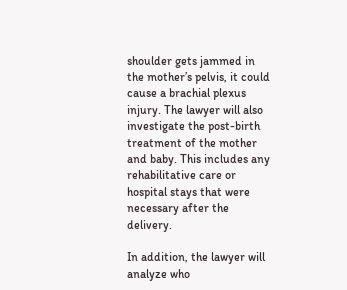shoulder gets jammed in the mother’s pelvis, it could cause a brachial plexus injury. The lawyer will also investigate the post-birth treatment of the mother and baby. This includes any rehabilitative care or hospital stays that were necessary after the delivery.

In addition, the lawyer will analyze who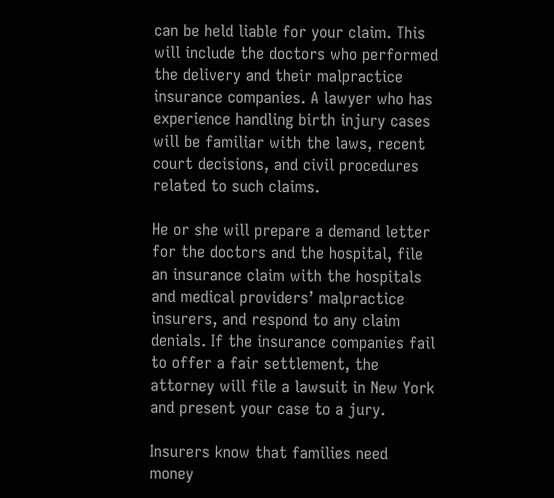can be held liable for your claim. This will include the doctors who performed the delivery and their malpractice insurance companies. A lawyer who has experience handling birth injury cases will be familiar with the laws, recent court decisions, and civil procedures related to such claims.

He or she will prepare a demand letter for the doctors and the hospital, file an insurance claim with the hospitals and medical providers’ malpractice insurers, and respond to any claim denials. If the insurance companies fail to offer a fair settlement, the attorney will file a lawsuit in New York and present your case to a jury.

Insurers know that families need money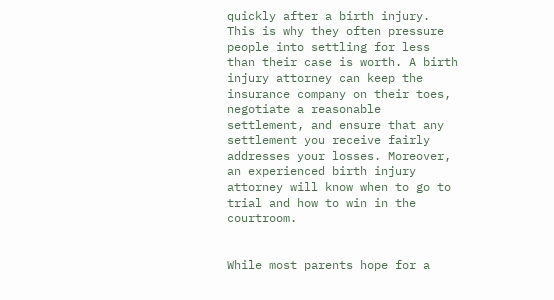quickly after a birth injury. This is why they often pressure people into settling for less than their case is worth. A birth injury attorney can keep the insurance company on their toes, negotiate a reasonable settlement, and ensure that any settlement you receive fairly addresses your losses. Moreover, an experienced birth injury attorney will know when to go to trial and how to win in the courtroom.


While most parents hope for a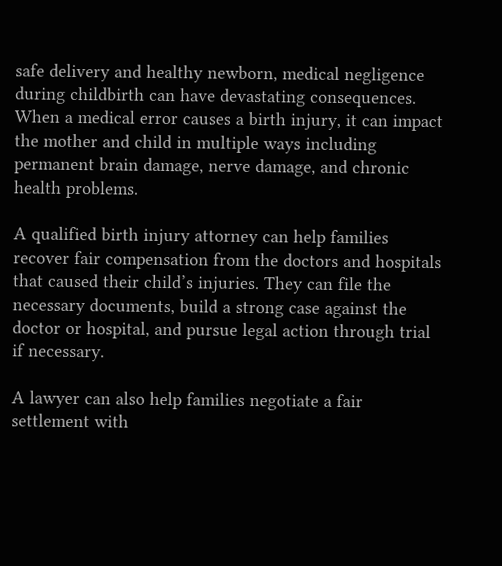safe delivery and healthy newborn, medical negligence during childbirth can have devastating consequences. When a medical error causes a birth injury, it can impact the mother and child in multiple ways including permanent brain damage, nerve damage, and chronic health problems.

A qualified birth injury attorney can help families recover fair compensation from the doctors and hospitals that caused their child’s injuries. They can file the necessary documents, build a strong case against the doctor or hospital, and pursue legal action through trial if necessary.

A lawyer can also help families negotiate a fair settlement with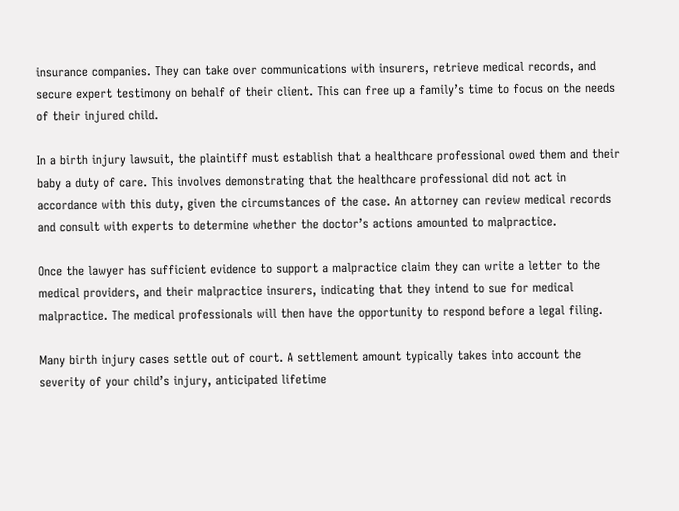insurance companies. They can take over communications with insurers, retrieve medical records, and secure expert testimony on behalf of their client. This can free up a family’s time to focus on the needs of their injured child.

In a birth injury lawsuit, the plaintiff must establish that a healthcare professional owed them and their baby a duty of care. This involves demonstrating that the healthcare professional did not act in accordance with this duty, given the circumstances of the case. An attorney can review medical records and consult with experts to determine whether the doctor’s actions amounted to malpractice.

Once the lawyer has sufficient evidence to support a malpractice claim they can write a letter to the medical providers, and their malpractice insurers, indicating that they intend to sue for medical malpractice. The medical professionals will then have the opportunity to respond before a legal filing.

Many birth injury cases settle out of court. A settlement amount typically takes into account the severity of your child’s injury, anticipated lifetime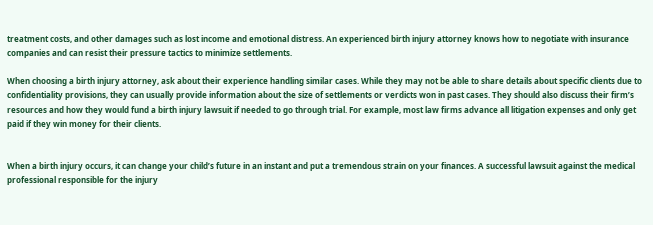treatment costs, and other damages such as lost income and emotional distress. An experienced birth injury attorney knows how to negotiate with insurance companies and can resist their pressure tactics to minimize settlements.

When choosing a birth injury attorney, ask about their experience handling similar cases. While they may not be able to share details about specific clients due to confidentiality provisions, they can usually provide information about the size of settlements or verdicts won in past cases. They should also discuss their firm’s resources and how they would fund a birth injury lawsuit if needed to go through trial. For example, most law firms advance all litigation expenses and only get paid if they win money for their clients.


When a birth injury occurs, it can change your child’s future in an instant and put a tremendous strain on your finances. A successful lawsuit against the medical professional responsible for the injury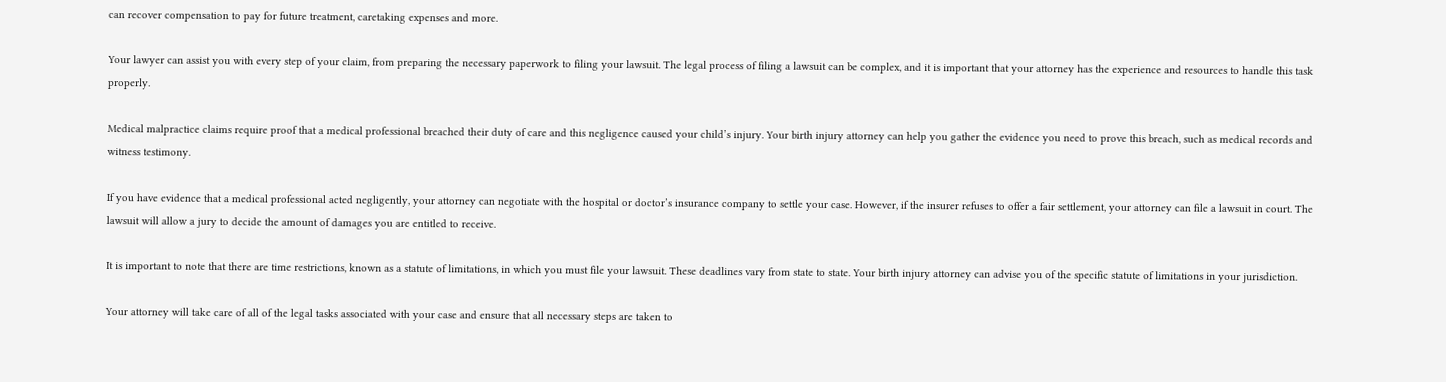can recover compensation to pay for future treatment, caretaking expenses and more.

Your lawyer can assist you with every step of your claim, from preparing the necessary paperwork to filing your lawsuit. The legal process of filing a lawsuit can be complex, and it is important that your attorney has the experience and resources to handle this task properly.

Medical malpractice claims require proof that a medical professional breached their duty of care and this negligence caused your child’s injury. Your birth injury attorney can help you gather the evidence you need to prove this breach, such as medical records and witness testimony.

If you have evidence that a medical professional acted negligently, your attorney can negotiate with the hospital or doctor’s insurance company to settle your case. However, if the insurer refuses to offer a fair settlement, your attorney can file a lawsuit in court. The lawsuit will allow a jury to decide the amount of damages you are entitled to receive.

It is important to note that there are time restrictions, known as a statute of limitations, in which you must file your lawsuit. These deadlines vary from state to state. Your birth injury attorney can advise you of the specific statute of limitations in your jurisdiction.

Your attorney will take care of all of the legal tasks associated with your case and ensure that all necessary steps are taken to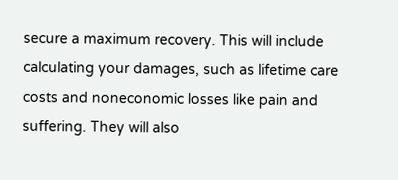secure a maximum recovery. This will include calculating your damages, such as lifetime care costs and noneconomic losses like pain and suffering. They will also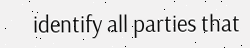identify all parties that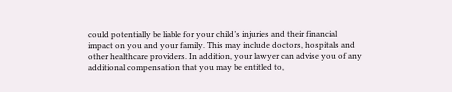could potentially be liable for your child’s injuries and their financial impact on you and your family. This may include doctors, hospitals and other healthcare providers. In addition, your lawyer can advise you of any additional compensation that you may be entitled to,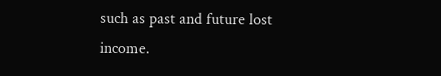such as past and future lost income.